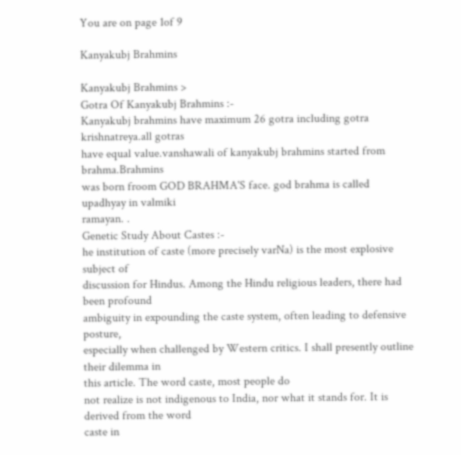You are on page 1of 9

Kanyakubj Brahmins

Kanyakubj Brahmins >
Gotra Of Kanyakubj Brahmins :-
Kanyakubj brahmins have maximum 26 gotra including gotra krishnatreya.all gotras
have equal value.vanshawali of kanyakubj brahmins started from brahma.Brahmins
was born froom GOD BRAHMA'S face. god brahma is called upadhyay in valmiki
ramayan. .
Genetic Study About Castes :-
he institution of caste (more precisely varNa) is the most explosive subject of
discussion for Hindus. Among the Hindu religious leaders, there had been profound
ambiguity in expounding the caste system, often leading to defensive posture,
especially when challenged by Western critics. I shall presently outline their dilemma in
this article. The word caste, most people do
not realize is not indigenous to India, nor what it stands for. It is derived from the word
caste in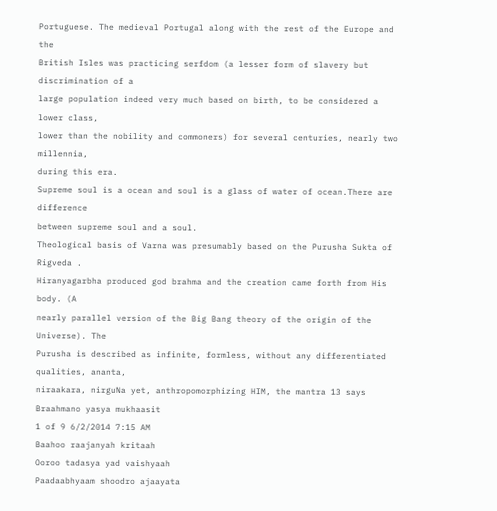Portuguese. The medieval Portugal along with the rest of the Europe and the
British Isles was practicing serfdom (a lesser form of slavery but discrimination of a
large population indeed very much based on birth, to be considered a lower class,
lower than the nobility and commoners) for several centuries, nearly two millennia,
during this era.
Supreme soul is a ocean and soul is a glass of water of ocean.There are difference
between supreme soul and a soul.
Theological basis of Varna was presumably based on the Purusha Sukta of Rigveda .
Hiranyagarbha produced god brahma and the creation came forth from His body. (A
nearly parallel version of the Big Bang theory of the origin of the Universe). The
Purusha is described as infinite, formless, without any differentiated qualities, ananta,
niraakara, nirguNa yet, anthropomorphizing HIM, the mantra 13 says
Braahmano yasya mukhaasit
1 of 9 6/2/2014 7:15 AM
Baahoo raajanyah kritaah
Ooroo tadasya yad vaishyaah
Paadaabhyaam shoodro ajaayata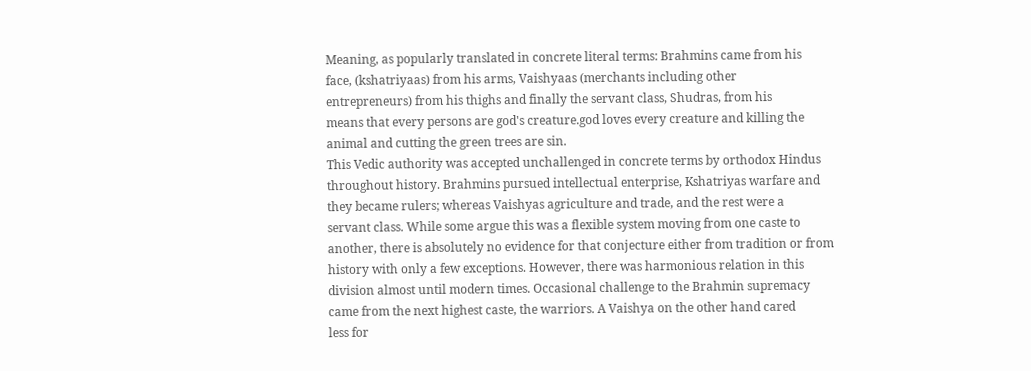Meaning, as popularly translated in concrete literal terms: Brahmins came from his
face, (kshatriyaas) from his arms, Vaishyaas (merchants including other
entrepreneurs) from his thighs and finally the servant class, Shudras, from his
means that every persons are god's creature.god loves every creature and killing the
animal and cutting the green trees are sin.
This Vedic authority was accepted unchallenged in concrete terms by orthodox Hindus
throughout history. Brahmins pursued intellectual enterprise, Kshatriyas warfare and
they became rulers; whereas Vaishyas agriculture and trade, and the rest were a
servant class. While some argue this was a flexible system moving from one caste to
another, there is absolutely no evidence for that conjecture either from tradition or from
history with only a few exceptions. However, there was harmonious relation in this
division almost until modern times. Occasional challenge to the Brahmin supremacy
came from the next highest caste, the warriors. A Vaishya on the other hand cared
less for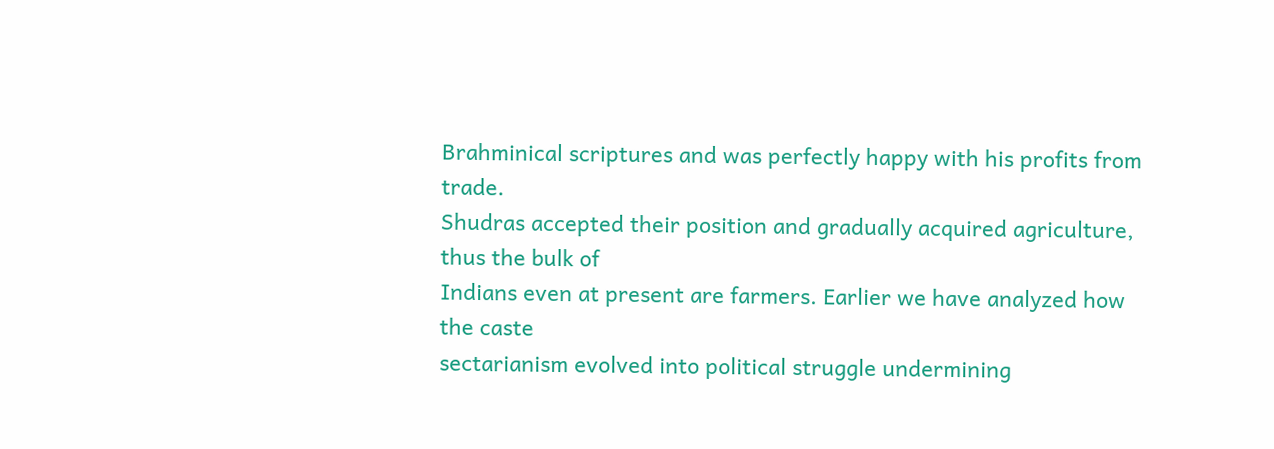Brahminical scriptures and was perfectly happy with his profits from trade.
Shudras accepted their position and gradually acquired agriculture, thus the bulk of
Indians even at present are farmers. Earlier we have analyzed how the caste
sectarianism evolved into political struggle undermining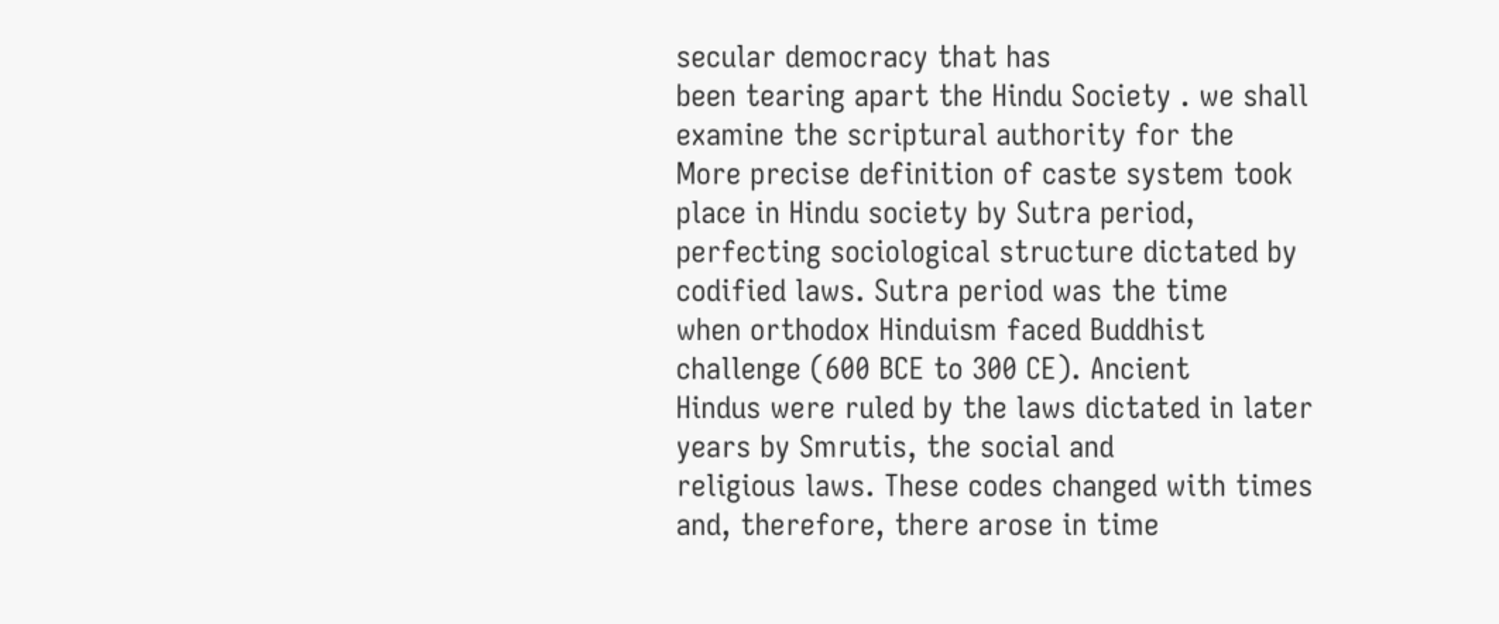secular democracy that has
been tearing apart the Hindu Society . we shall examine the scriptural authority for the
More precise definition of caste system took place in Hindu society by Sutra period,
perfecting sociological structure dictated by codified laws. Sutra period was the time
when orthodox Hinduism faced Buddhist challenge (600 BCE to 300 CE). Ancient
Hindus were ruled by the laws dictated in later years by Smrutis, the social and
religious laws. These codes changed with times and, therefore, there arose in time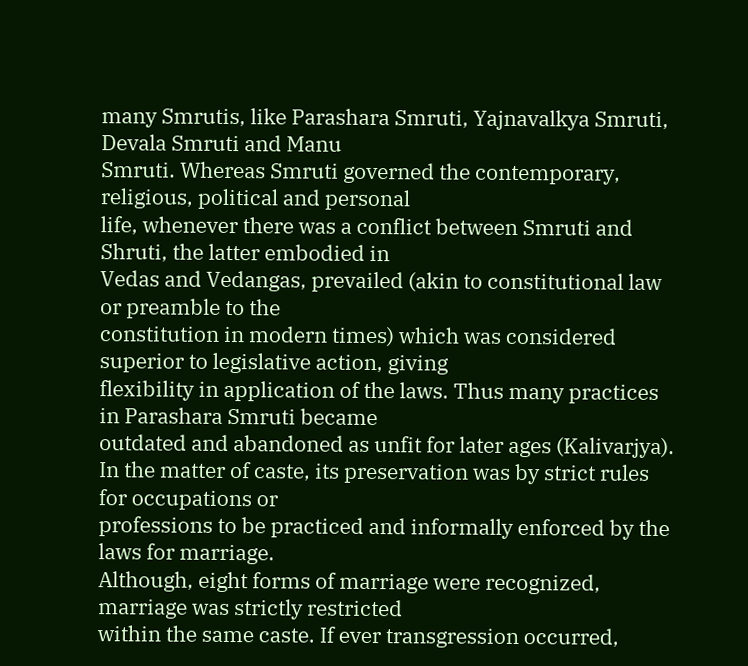many Smrutis, like Parashara Smruti, Yajnavalkya Smruti, Devala Smruti and Manu
Smruti. Whereas Smruti governed the contemporary, religious, political and personal
life, whenever there was a conflict between Smruti and Shruti, the latter embodied in
Vedas and Vedangas, prevailed (akin to constitutional law or preamble to the
constitution in modern times) which was considered superior to legislative action, giving
flexibility in application of the laws. Thus many practices in Parashara Smruti became
outdated and abandoned as unfit for later ages (Kalivarjya).
In the matter of caste, its preservation was by strict rules for occupations or
professions to be practiced and informally enforced by the laws for marriage.
Although, eight forms of marriage were recognized, marriage was strictly restricted
within the same caste. If ever transgression occurred,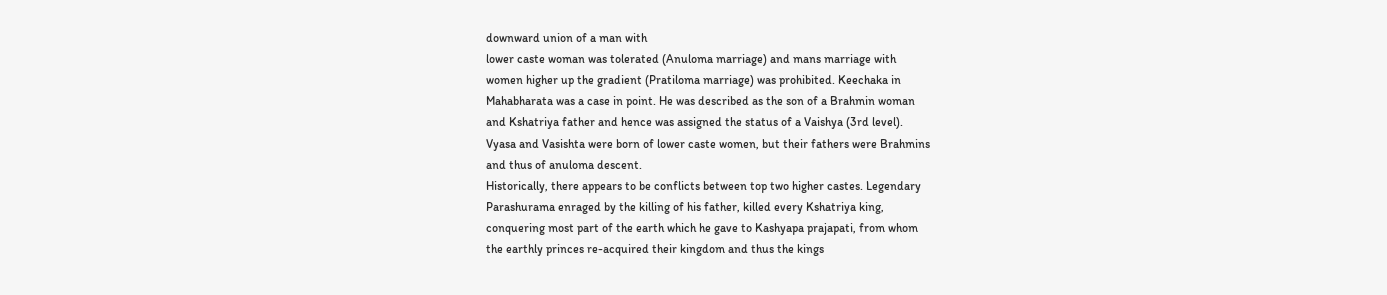downward union of a man with
lower caste woman was tolerated (Anuloma marriage) and mans marriage with
women higher up the gradient (Pratiloma marriage) was prohibited. Keechaka in
Mahabharata was a case in point. He was described as the son of a Brahmin woman
and Kshatriya father and hence was assigned the status of a Vaishya (3rd level).
Vyasa and Vasishta were born of lower caste women, but their fathers were Brahmins
and thus of anuloma descent.
Historically, there appears to be conflicts between top two higher castes. Legendary
Parashurama enraged by the killing of his father, killed every Kshatriya king,
conquering most part of the earth which he gave to Kashyapa prajapati, from whom
the earthly princes re-acquired their kingdom and thus the kings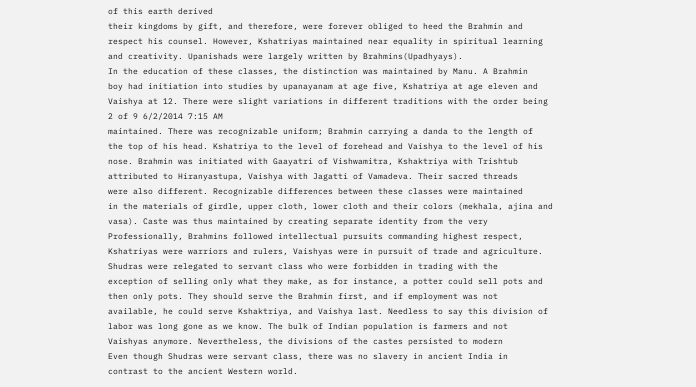of this earth derived
their kingdoms by gift, and therefore, were forever obliged to heed the Brahmin and
respect his counsel. However, Kshatriyas maintained near equality in spiritual learning
and creativity. Upanishads were largely written by Brahmins(Upadhyays).
In the education of these classes, the distinction was maintained by Manu. A Brahmin
boy had initiation into studies by upanayanam at age five, Kshatriya at age eleven and
Vaishya at 12. There were slight variations in different traditions with the order being
2 of 9 6/2/2014 7:15 AM
maintained. There was recognizable uniform; Brahmin carrying a danda to the length of
the top of his head. Kshatriya to the level of forehead and Vaishya to the level of his
nose. Brahmin was initiated with Gaayatri of Vishwamitra, Kshaktriya with Trishtub
attributed to Hiranyastupa, Vaishya with Jagatti of Vamadeva. Their sacred threads
were also different. Recognizable differences between these classes were maintained
in the materials of girdle, upper cloth, lower cloth and their colors (mekhala, ajina and
vasa). Caste was thus maintained by creating separate identity from the very
Professionally, Brahmins followed intellectual pursuits commanding highest respect,
Kshatriyas were warriors and rulers, Vaishyas were in pursuit of trade and agriculture.
Shudras were relegated to servant class who were forbidden in trading with the
exception of selling only what they make, as for instance, a potter could sell pots and
then only pots. They should serve the Brahmin first, and if employment was not
available, he could serve Kshaktriya, and Vaishya last. Needless to say this division of
labor was long gone as we know. The bulk of Indian population is farmers and not
Vaishyas anymore. Nevertheless, the divisions of the castes persisted to modern
Even though Shudras were servant class, there was no slavery in ancient India in
contrast to the ancient Western world.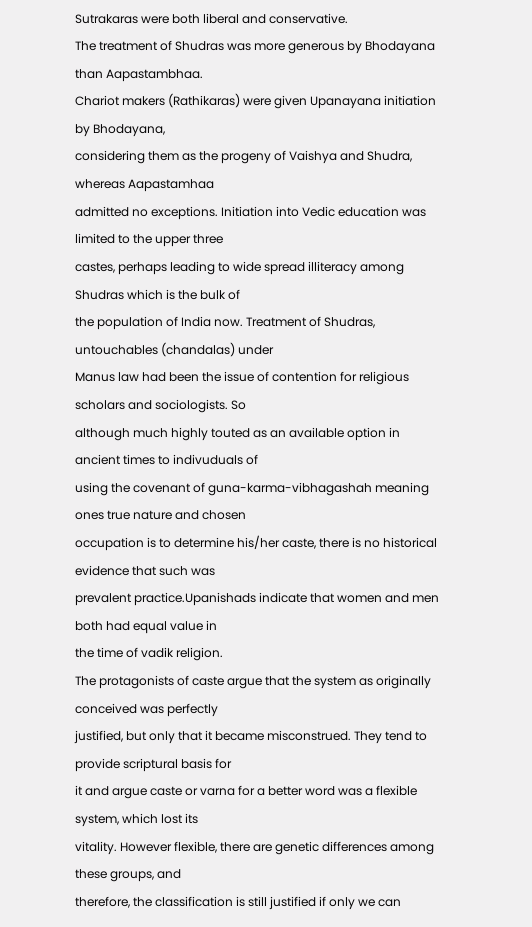Sutrakaras were both liberal and conservative.
The treatment of Shudras was more generous by Bhodayana than Aapastambhaa.
Chariot makers (Rathikaras) were given Upanayana initiation by Bhodayana,
considering them as the progeny of Vaishya and Shudra, whereas Aapastamhaa
admitted no exceptions. Initiation into Vedic education was limited to the upper three
castes, perhaps leading to wide spread illiteracy among Shudras which is the bulk of
the population of India now. Treatment of Shudras, untouchables (chandalas) under
Manus law had been the issue of contention for religious scholars and sociologists. So
although much highly touted as an available option in ancient times to indivuduals of
using the covenant of guna-karma-vibhagashah meaning ones true nature and chosen
occupation is to determine his/her caste, there is no historical evidence that such was
prevalent practice.Upanishads indicate that women and men both had equal value in
the time of vadik religion.
The protagonists of caste argue that the system as originally conceived was perfectly
justified, but only that it became misconstrued. They tend to provide scriptural basis for
it and argue caste or varna for a better word was a flexible system, which lost its
vitality. However flexible, there are genetic differences among these groups, and
therefore, the classification is still justified if only we can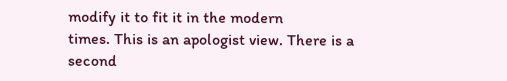modify it to fit it in the modern
times. This is an apologist view. There is a second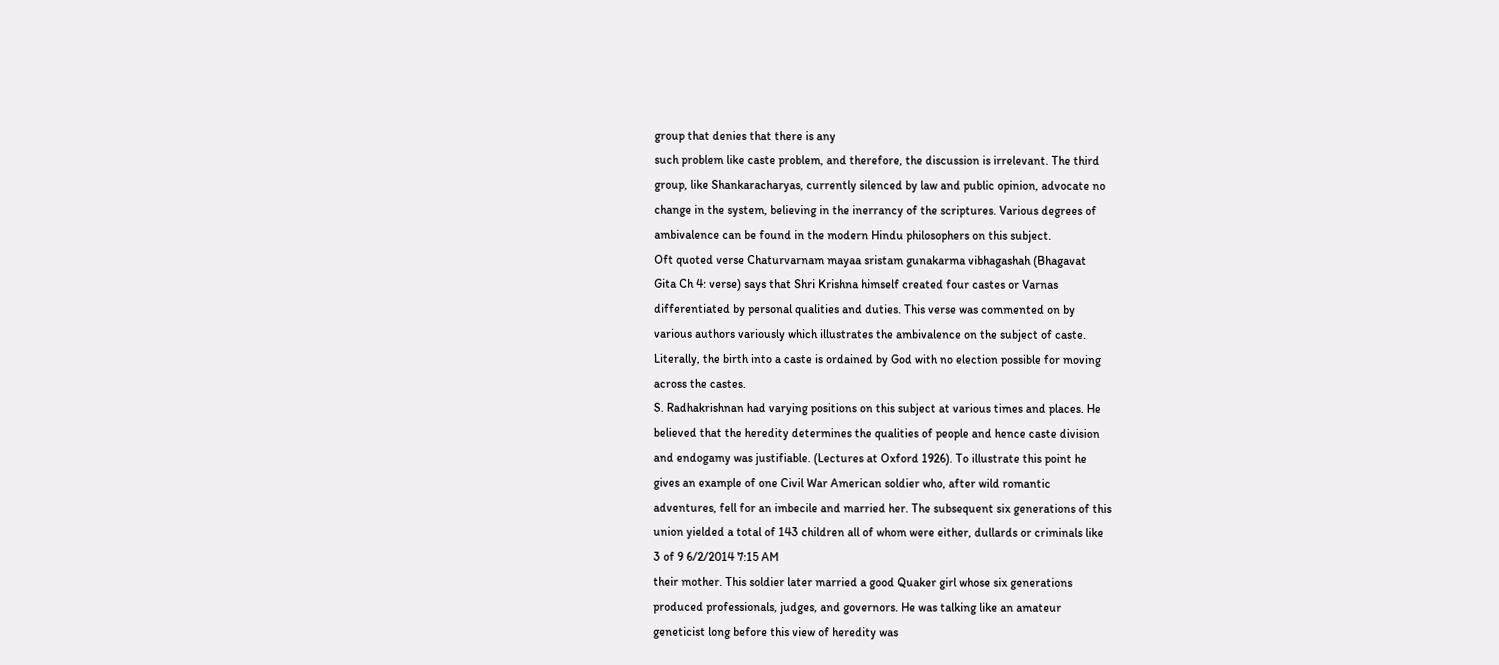group that denies that there is any
such problem like caste problem, and therefore, the discussion is irrelevant. The third
group, like Shankaracharyas, currently silenced by law and public opinion, advocate no
change in the system, believing in the inerrancy of the scriptures. Various degrees of
ambivalence can be found in the modern Hindu philosophers on this subject.
Oft quoted verse Chaturvarnam mayaa sristam gunakarma vibhagashah (Bhagavat
Gita Ch 4: verse) says that Shri Krishna himself created four castes or Varnas
differentiated by personal qualities and duties. This verse was commented on by
various authors variously which illustrates the ambivalence on the subject of caste.
Literally, the birth into a caste is ordained by God with no election possible for moving
across the castes.
S. Radhakrishnan had varying positions on this subject at various times and places. He
believed that the heredity determines the qualities of people and hence caste division
and endogamy was justifiable. (Lectures at Oxford 1926). To illustrate this point he
gives an example of one Civil War American soldier who, after wild romantic
adventures, fell for an imbecile and married her. The subsequent six generations of this
union yielded a total of 143 children all of whom were either, dullards or criminals like
3 of 9 6/2/2014 7:15 AM
their mother. This soldier later married a good Quaker girl whose six generations
produced professionals, judges, and governors. He was talking like an amateur
geneticist long before this view of heredity was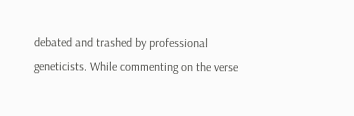debated and trashed by professional
geneticists. While commenting on the verse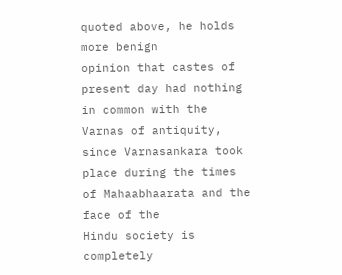quoted above, he holds more benign
opinion that castes of present day had nothing in common with the Varnas of antiquity,
since Varnasankara took place during the times of Mahaabhaarata and the face of the
Hindu society is completely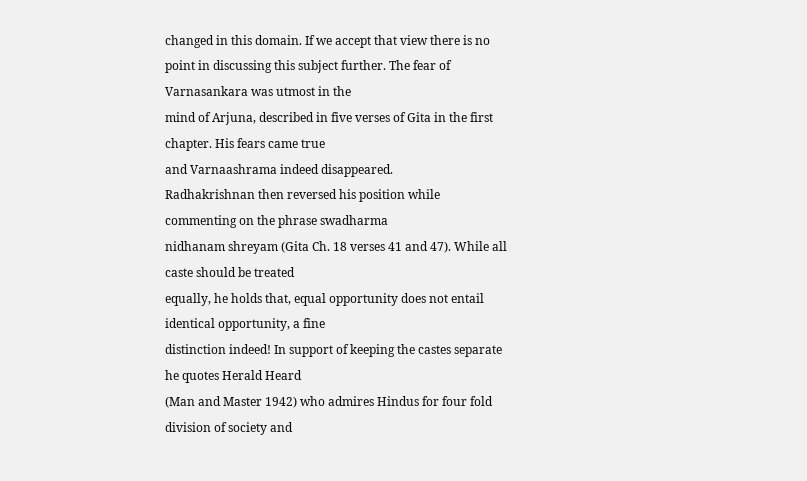changed in this domain. If we accept that view there is no
point in discussing this subject further. The fear of Varnasankara was utmost in the
mind of Arjuna, described in five verses of Gita in the first chapter. His fears came true
and Varnaashrama indeed disappeared.
Radhakrishnan then reversed his position while commenting on the phrase swadharma
nidhanam shreyam (Gita Ch. 18 verses 41 and 47). While all caste should be treated
equally, he holds that, equal opportunity does not entail identical opportunity, a fine
distinction indeed! In support of keeping the castes separate he quotes Herald Heard
(Man and Master 1942) who admires Hindus for four fold division of society and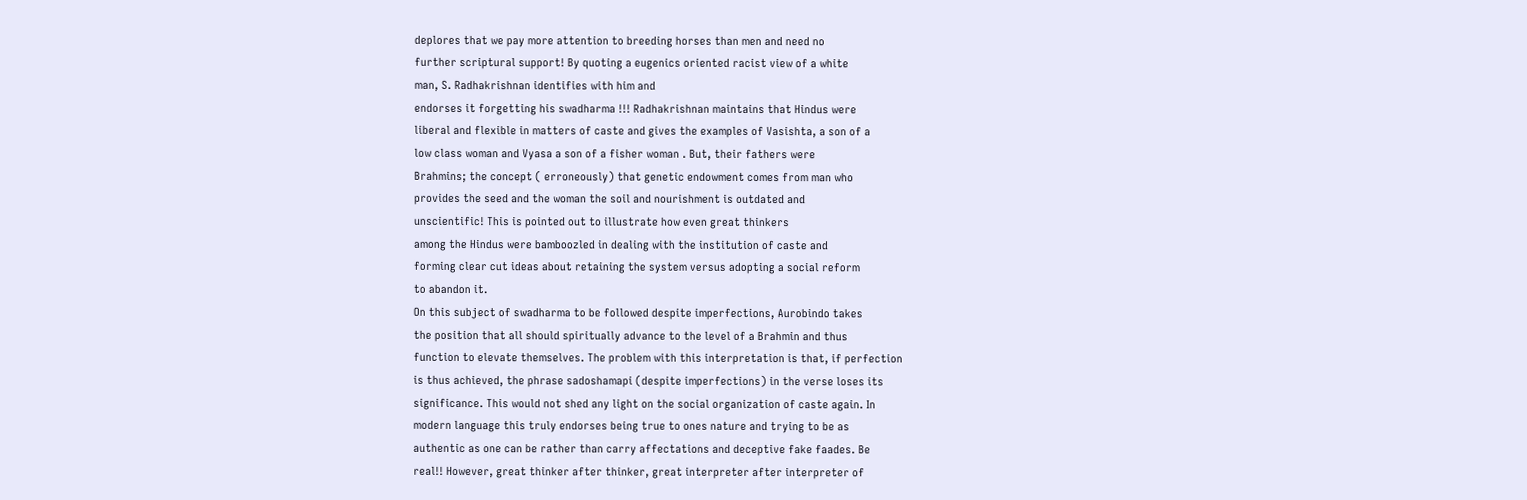deplores that we pay more attention to breeding horses than men and need no
further scriptural support! By quoting a eugenics oriented racist view of a white
man, S. Radhakrishnan identifies with him and
endorses it forgetting his swadharma !!! Radhakrishnan maintains that Hindus were
liberal and flexible in matters of caste and gives the examples of Vasishta, a son of a
low class woman and Vyasa a son of a fisher woman . But, their fathers were
Brahmins; the concept ( erroneously) that genetic endowment comes from man who
provides the seed and the woman the soil and nourishment is outdated and
unscientific! This is pointed out to illustrate how even great thinkers
among the Hindus were bamboozled in dealing with the institution of caste and
forming clear cut ideas about retaining the system versus adopting a social reform
to abandon it.
On this subject of swadharma to be followed despite imperfections, Aurobindo takes
the position that all should spiritually advance to the level of a Brahmin and thus
function to elevate themselves. The problem with this interpretation is that, if perfection
is thus achieved, the phrase sadoshamapi (despite imperfections) in the verse loses its
significance. This would not shed any light on the social organization of caste again. In
modern language this truly endorses being true to ones nature and trying to be as
authentic as one can be rather than carry affectations and deceptive fake faades. Be
real!! However, great thinker after thinker, great interpreter after interpreter of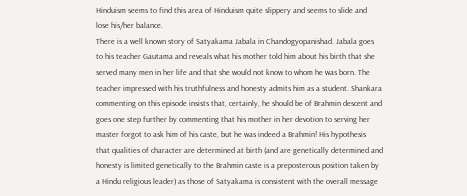Hinduism seems to find this area of Hinduism quite slippery and seems to slide and
lose his/her balance.
There is a well known story of Satyakama Jabala in Chandogyopanishad. Jabala goes
to his teacher Gautama and reveals what his mother told him about his birth that she
served many men in her life and that she would not know to whom he was born. The
teacher impressed with his truthfulness and honesty admits him as a student. Shankara
commenting on this episode insists that, certainly, he should be of Brahmin descent and
goes one step further by commenting that his mother in her devotion to serving her
master forgot to ask him of his caste, but he was indeed a Brahmin! His hypothesis
that qualities of character are determined at birth (and are genetically determined and
honesty is limited genetically to the Brahmin caste is a preposterous position taken by
a Hindu religious leader) as those of Satyakama is consistent with the overall message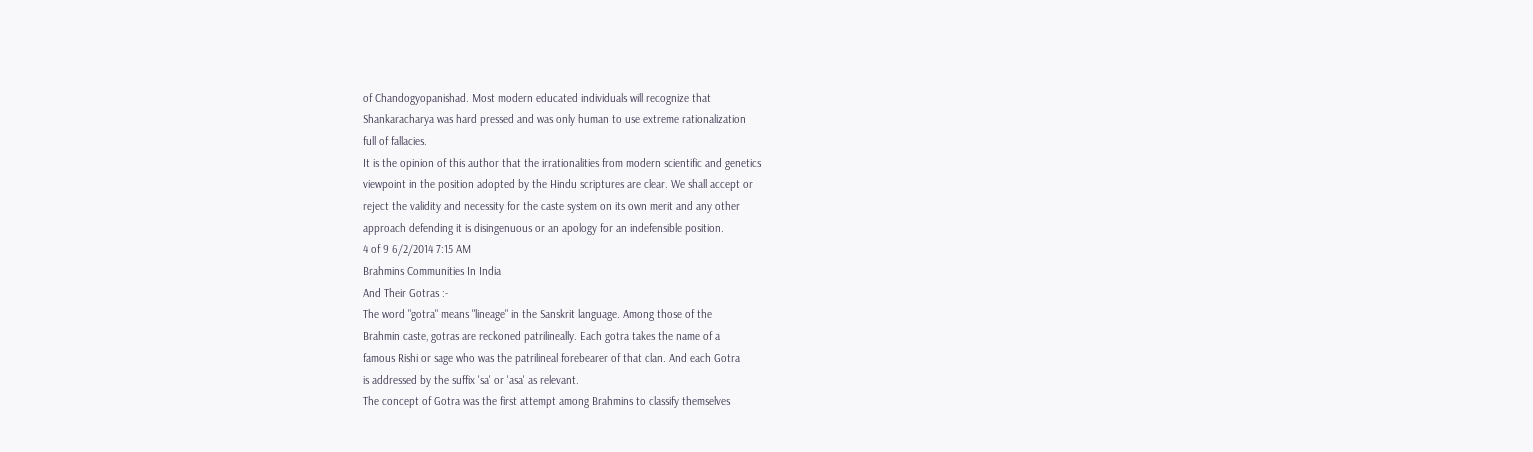of Chandogyopanishad. Most modern educated individuals will recognize that
Shankaracharya was hard pressed and was only human to use extreme rationalization
full of fallacies.
It is the opinion of this author that the irrationalities from modern scientific and genetics
viewpoint in the position adopted by the Hindu scriptures are clear. We shall accept or
reject the validity and necessity for the caste system on its own merit and any other
approach defending it is disingenuous or an apology for an indefensible position.
4 of 9 6/2/2014 7:15 AM
Brahmins Communities In India
And Their Gotras :-
The word "gotra" means "lineage" in the Sanskrit language. Among those of the
Brahmin caste, gotras are reckoned patrilineally. Each gotra takes the name of a
famous Rishi or sage who was the patrilineal forebearer of that clan. And each Gotra
is addressed by the suffix 'sa' or 'asa' as relevant.
The concept of Gotra was the first attempt among Brahmins to classify themselves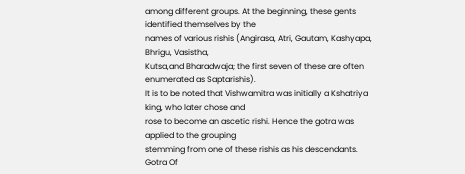among different groups. At the beginning, these gents identified themselves by the
names of various rishis (Angirasa, Atri, Gautam, Kashyapa, Bhrigu, Vasistha,
Kutsa,and Bharadwaja; the first seven of these are often enumerated as Saptarishis).
It is to be noted that Vishwamitra was initially a Kshatriya king, who later chose and
rose to become an ascetic rishi. Hence the gotra was applied to the grouping
stemming from one of these rishis as his descendants.
Gotra Of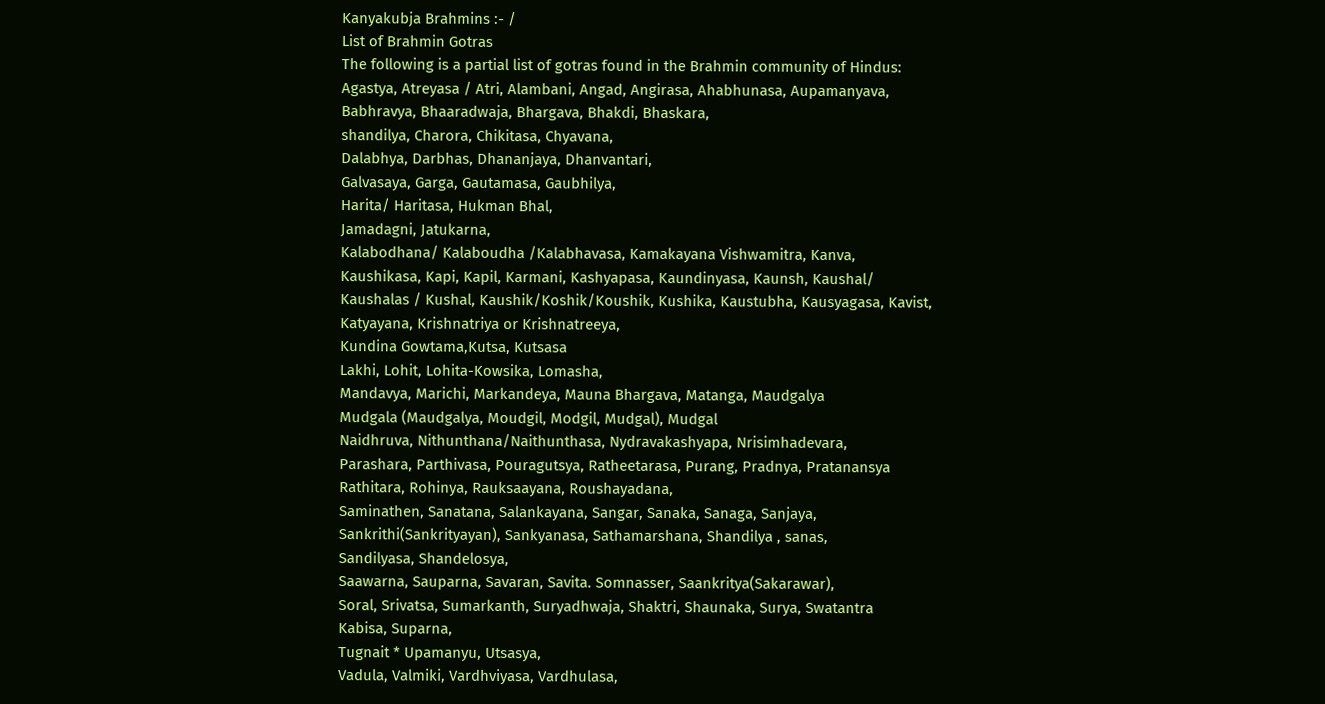Kanyakubja Brahmins :- /
List of Brahmin Gotras
The following is a partial list of gotras found in the Brahmin community of Hindus:
Agastya, Atreyasa / Atri, Alambani, Angad, Angirasa, Ahabhunasa, Aupamanyava,
Babhravya, Bhaaradwaja, Bhargava, Bhakdi, Bhaskara,
shandilya, Charora, Chikitasa, Chyavana,
Dalabhya, Darbhas, Dhananjaya, Dhanvantari,
Galvasaya, Garga, Gautamasa, Gaubhilya,
Harita/ Haritasa, Hukman Bhal,
Jamadagni, Jatukarna,
Kalabodhana/ Kalaboudha /Kalabhavasa, Kamakayana Vishwamitra, Kanva,
Kaushikasa, Kapi, Kapil, Karmani, Kashyapasa, Kaundinyasa, Kaunsh, Kaushal/
Kaushalas / Kushal, Kaushik/Koshik/Koushik, Kushika, Kaustubha, Kausyagasa, Kavist,
Katyayana, Krishnatriya or Krishnatreeya,
Kundina Gowtama,Kutsa, Kutsasa
Lakhi, Lohit, Lohita-Kowsika, Lomasha,
Mandavya, Marichi, Markandeya, Mauna Bhargava, Matanga, Maudgalya
Mudgala (Maudgalya, Moudgil, Modgil, Mudgal), Mudgal
Naidhruva, Nithunthana/Naithunthasa, Nydravakashyapa, Nrisimhadevara,
Parashara, Parthivasa, Pouragutsya, Ratheetarasa, Purang, Pradnya, Pratanansya
Rathitara, Rohinya, Rauksaayana, Roushayadana,
Saminathen, Sanatana, Salankayana, Sangar, Sanaka, Sanaga, Sanjaya,
Sankrithi(Sankrityayan), Sankyanasa, Sathamarshana, Shandilya , sanas,
Sandilyasa, Shandelosya,
Saawarna, Sauparna, Savaran, Savita. Somnasser, Saankritya(Sakarawar),
Soral, Srivatsa, Sumarkanth, Suryadhwaja, Shaktri, Shaunaka, Surya, Swatantra
Kabisa, Suparna,
Tugnait * Upamanyu, Utsasya,
Vadula, Valmiki, Vardhviyasa, Vardhulasa,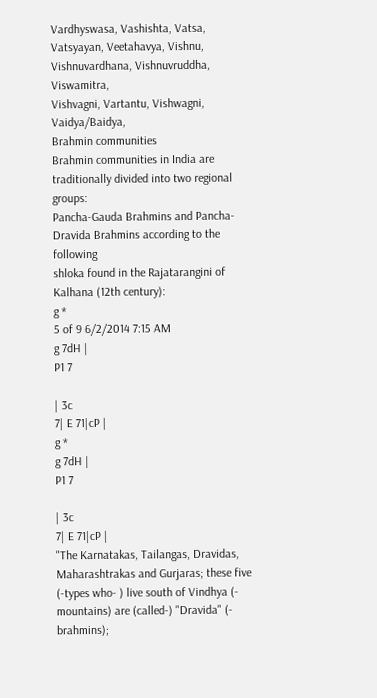Vardhyswasa, Vashishta, Vatsa,
Vatsyayan, Veetahavya, Vishnu, Vishnuvardhana, Vishnuvruddha, Viswamitra,
Vishvagni, Vartantu, Vishwagni, Vaidya/Baidya,
Brahmin communities
Brahmin communities in India are traditionally divided into two regional groups:
Pancha-Gauda Brahmins and Pancha-Dravida Brahmins according to the following
shloka found in the Rajatarangini of Kalhana (12th century):
g *
5 of 9 6/2/2014 7:15 AM
g 7dH |
P1 7

| 3c
7| E 71|cP |
g *
g 7dH |
P1 7

| 3c
7| E 71|cP |
"The Karnatakas, Tailangas, Dravidas, Maharashtrakas and Gurjaras; these five
(-types who- ) live south of Vindhya (- mountains) are (called-) "Dravida" (- brahmins);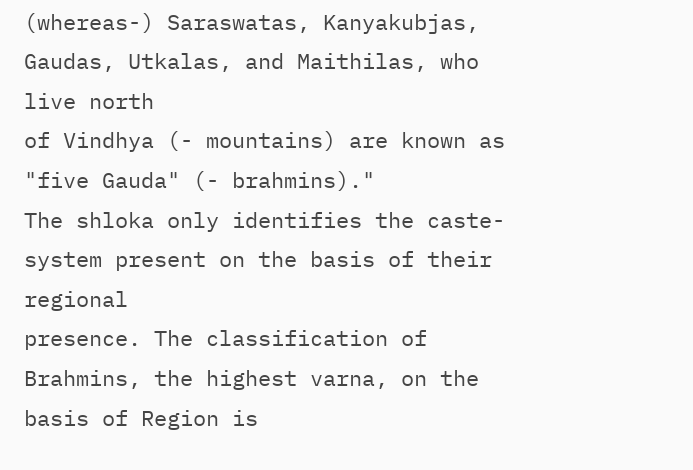(whereas-) Saraswatas, Kanyakubjas, Gaudas, Utkalas, and Maithilas, who live north
of Vindhya (- mountains) are known as "five Gauda" (- brahmins)."
The shloka only identifies the caste-system present on the basis of their regional
presence. The classification of Brahmins, the highest varna, on the basis of Region is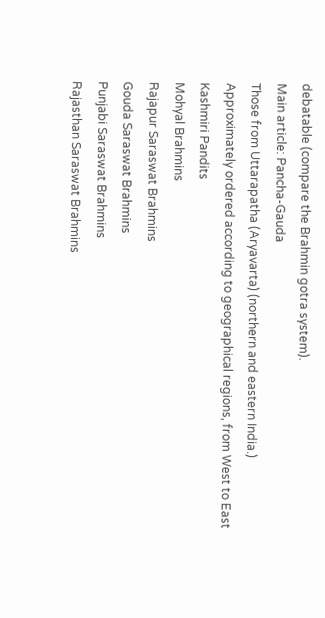debatable (compare the Brahmin gotra system).
Main article: Pancha-Gauda
Those from Uttarapatha (Aryavarta) (northern and eastern India.)
Approximately ordered according to geographical regions, from West to East
Kashmiri Pandits
Mohyal Brahmins
Rajapur Saraswat Brahmins
Gouda Saraswat Brahmins
Punjabi Saraswat Brahmins
Rajasthan Saraswat Brahmins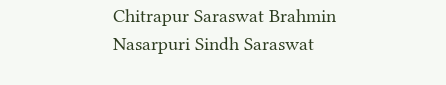Chitrapur Saraswat Brahmin
Nasarpuri Sindh Saraswat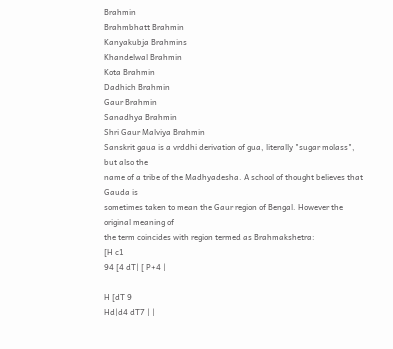Brahmin
Brahmbhatt Brahmin
Kanyakubja Brahmins
Khandelwal Brahmin
Kota Brahmin
Dadhich Brahmin
Gaur Brahmin
Sanadhya Brahmin
Shri Gaur Malviya Brahmin
Sanskrit gaua is a vrddhi derivation of gua, literally "sugar molass", but also the
name of a tribe of the Madhyadesha. A school of thought believes that Gauda is
sometimes taken to mean the Gaur region of Bengal. However the original meaning of
the term coincides with region termed as Brahmakshetra:
[H c1
94 [4 dT| [ P+4 |

H [dT 9
Hd|d4 dT7 | |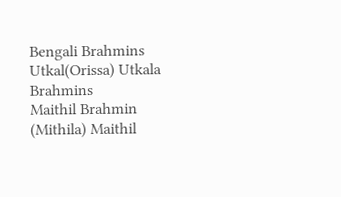Bengali Brahmins
Utkal(Orissa) Utkala Brahmins
Maithil Brahmin (Mithila) Maithil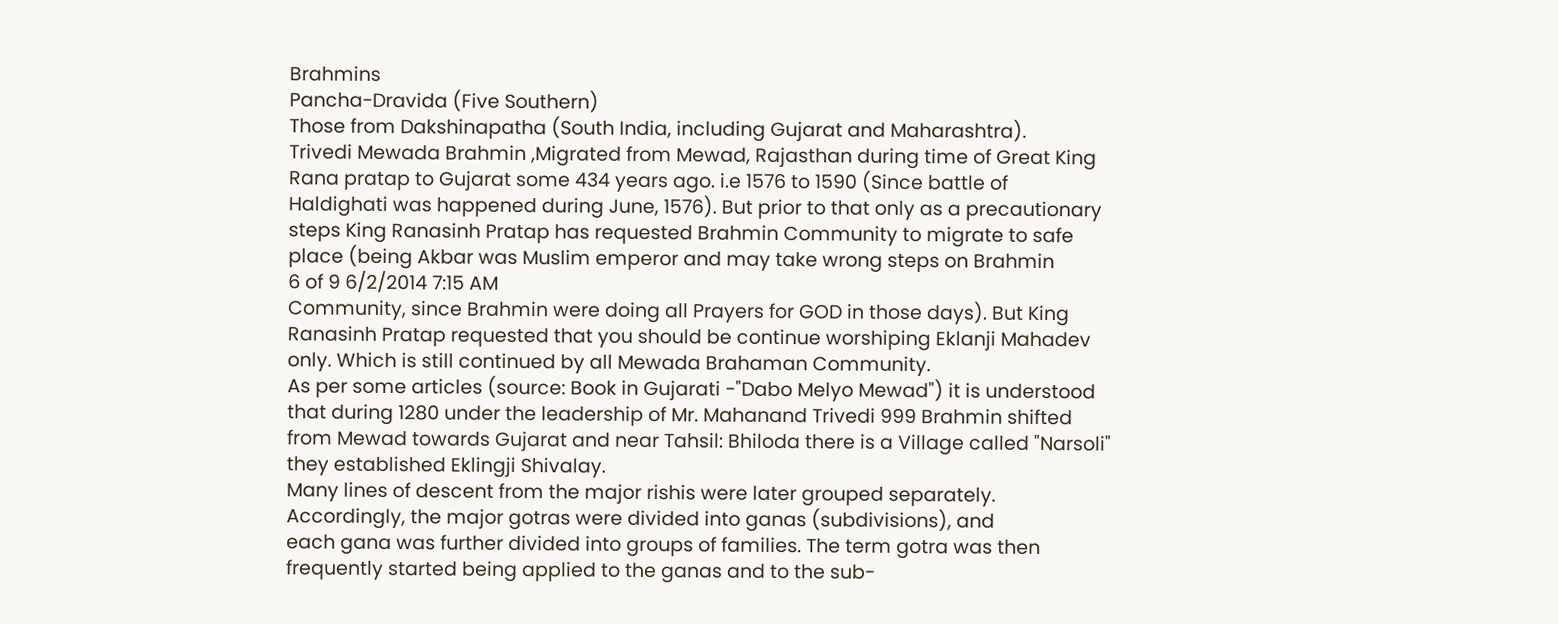Brahmins
Pancha-Dravida (Five Southern)
Those from Dakshinapatha (South India, including Gujarat and Maharashtra).
Trivedi Mewada Brahmin ,Migrated from Mewad, Rajasthan during time of Great King
Rana pratap to Gujarat some 434 years ago. i.e 1576 to 1590 (Since battle of
Haldighati was happened during June, 1576). But prior to that only as a precautionary
steps King Ranasinh Pratap has requested Brahmin Community to migrate to safe
place (being Akbar was Muslim emperor and may take wrong steps on Brahmin
6 of 9 6/2/2014 7:15 AM
Community, since Brahmin were doing all Prayers for GOD in those days). But King
Ranasinh Pratap requested that you should be continue worshiping Eklanji Mahadev
only. Which is still continued by all Mewada Brahaman Community.
As per some articles (source: Book in Gujarati -"Dabo Melyo Mewad") it is understood
that during 1280 under the leadership of Mr. Mahanand Trivedi 999 Brahmin shifted
from Mewad towards Gujarat and near Tahsil: Bhiloda there is a Village called "Narsoli"
they established Eklingji Shivalay.
Many lines of descent from the major rishis were later grouped separately.
Accordingly, the major gotras were divided into ganas (subdivisions), and
each gana was further divided into groups of families. The term gotra was then
frequently started being applied to the ganas and to the sub-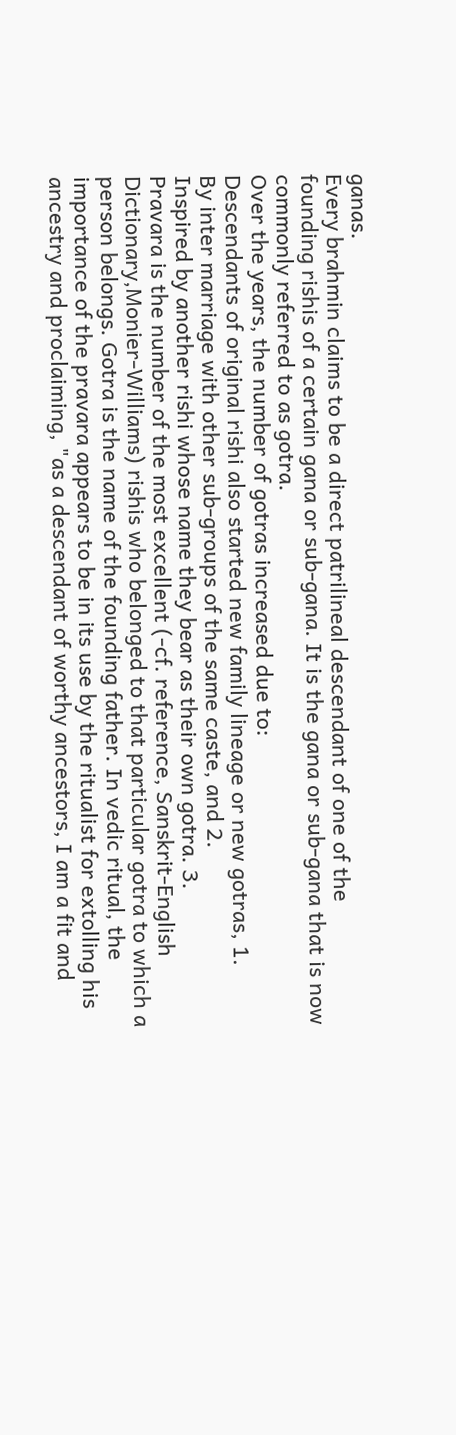ganas.
Every brahmin claims to be a direct patrilineal descendant of one of the
founding rishis of a certain gana or sub-gana. It is the gana or sub-gana that is now
commonly referred to as gotra.
Over the years, the number of gotras increased due to:
Descendants of original rishi also started new family lineage or new gotras, 1.
By inter marriage with other sub-groups of the same caste, and 2.
Inspired by another rishi whose name they bear as their own gotra. 3.
Pravara is the number of the most excellent (-cf. reference, Sanskrit-English
Dictionary,Monier-Williams) rishis who belonged to that particular gotra to which a
person belongs. Gotra is the name of the founding father. In vedic ritual, the
importance of the pravara appears to be in its use by the ritualist for extolling his
ancestry and proclaiming, "as a descendant of worthy ancestors, I am a fit and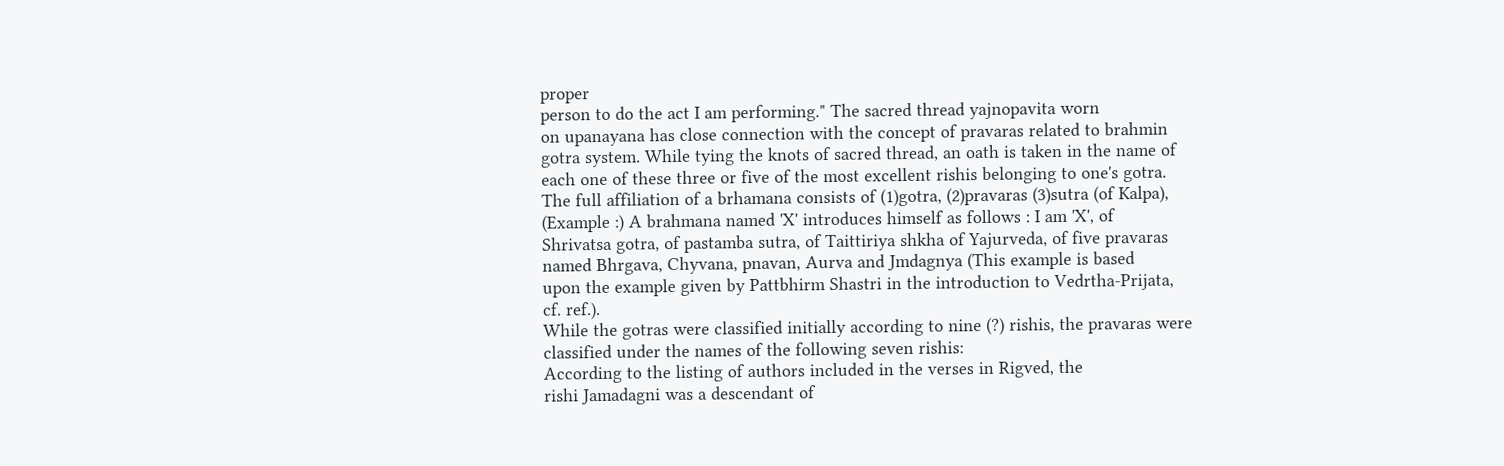proper
person to do the act I am performing." The sacred thread yajnopavita worn
on upanayana has close connection with the concept of pravaras related to brahmin
gotra system. While tying the knots of sacred thread, an oath is taken in the name of
each one of these three or five of the most excellent rishis belonging to one's gotra.
The full affiliation of a brhamana consists of (1)gotra, (2)pravaras (3)sutra (of Kalpa),
(Example :) A brahmana named 'X' introduces himself as follows : I am 'X', of
Shrivatsa gotra, of pastamba sutra, of Taittiriya shkha of Yajurveda, of five pravaras
named Bhrgava, Chyvana, pnavan, Aurva and Jmdagnya (This example is based
upon the example given by Pattbhirm Shastri in the introduction to Vedrtha-Prijata,
cf. ref.).
While the gotras were classified initially according to nine (?) rishis, the pravaras were
classified under the names of the following seven rishis:
According to the listing of authors included in the verses in Rigved, the
rishi Jamadagni was a descendant of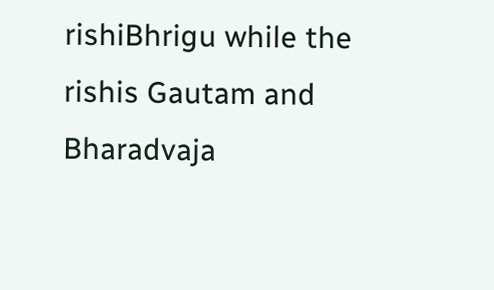rishiBhrigu while the
rishis Gautam and Bharadvaja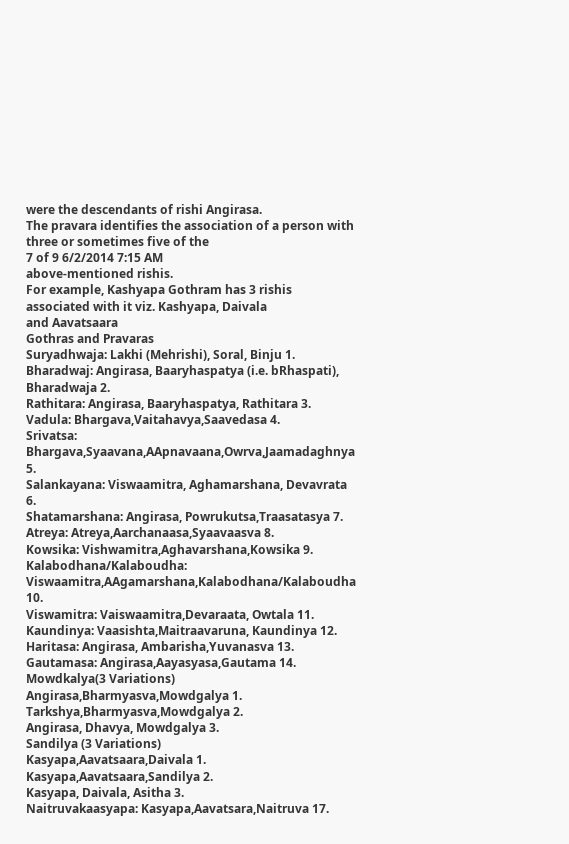were the descendants of rishi Angirasa.
The pravara identifies the association of a person with three or sometimes five of the
7 of 9 6/2/2014 7:15 AM
above-mentioned rishis.
For example, Kashyapa Gothram has 3 rishis associated with it viz. Kashyapa, Daivala
and Aavatsaara
Gothras and Pravaras
Suryadhwaja: Lakhi (Mehrishi), Soral, Binju 1.
Bharadwaj: Angirasa, Baaryhaspatya (i.e. bRhaspati), Bharadwaja 2.
Rathitara: Angirasa, Baaryhaspatya, Rathitara 3.
Vadula: Bhargava,Vaitahavya,Saavedasa 4.
Srivatsa: Bhargava,Syaavana,AApnavaana,Owrva,Jaamadaghnya 5.
Salankayana: Viswaamitra, Aghamarshana, Devavrata 6.
Shatamarshana: Angirasa, Powrukutsa,Traasatasya 7.
Atreya: Atreya,Aarchanaasa,Syaavaasva 8.
Kowsika: Vishwamitra,Aghavarshana,Kowsika 9.
Kalabodhana/Kalaboudha: Viswaamitra,AAgamarshana,Kalabodhana/Kalaboudha 10.
Viswamitra: Vaiswaamitra,Devaraata, Owtala 11.
Kaundinya: Vaasishta,Maitraavaruna, Kaundinya 12.
Haritasa: Angirasa, Ambarisha,Yuvanasva 13.
Gautamasa: Angirasa,Aayasyasa,Gautama 14.
Mowdkalya(3 Variations)
Angirasa,Bharmyasva,Mowdgalya 1.
Tarkshya,Bharmyasva,Mowdgalya 2.
Angirasa, Dhavya, Mowdgalya 3.
Sandilya (3 Variations)
Kasyapa,Aavatsaara,Daivala 1.
Kasyapa,Aavatsaara,Sandilya 2.
Kasyapa, Daivala, Asitha 3.
Naitruvakaasyapa: Kasyapa,Aavatsara,Naitruva 17.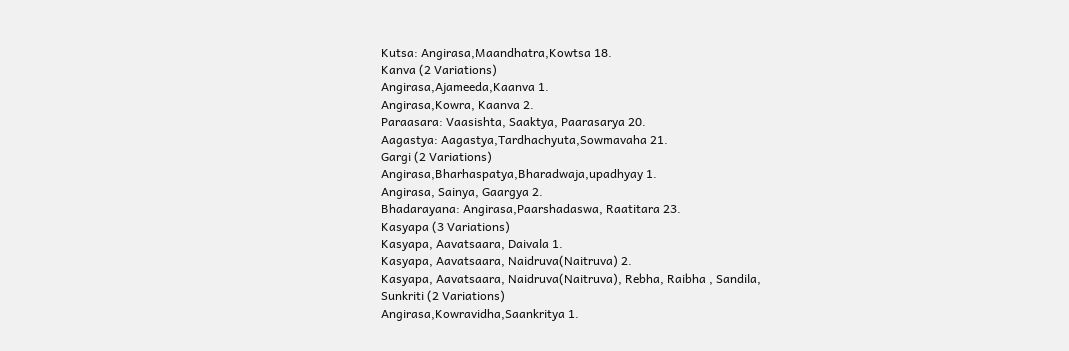Kutsa: Angirasa,Maandhatra,Kowtsa 18.
Kanva (2 Variations)
Angirasa,Ajameeda,Kaanva 1.
Angirasa,Kowra, Kaanva 2.
Paraasara: Vaasishta, Saaktya, Paarasarya 20.
Aagastya: Aagastya,Tardhachyuta,Sowmavaha 21.
Gargi (2 Variations)
Angirasa,Bharhaspatya,Bharadwaja,upadhyay 1.
Angirasa, Sainya, Gaargya 2.
Bhadarayana: Angirasa,Paarshadaswa, Raatitara 23.
Kasyapa (3 Variations)
Kasyapa, Aavatsaara, Daivala 1.
Kasyapa, Aavatsaara, Naidruva(Naitruva) 2.
Kasyapa, Aavatsaara, Naidruva(Naitruva), Rebha, Raibha , Sandila,
Sunkriti (2 Variations)
Angirasa,Kowravidha,Saankritya 1.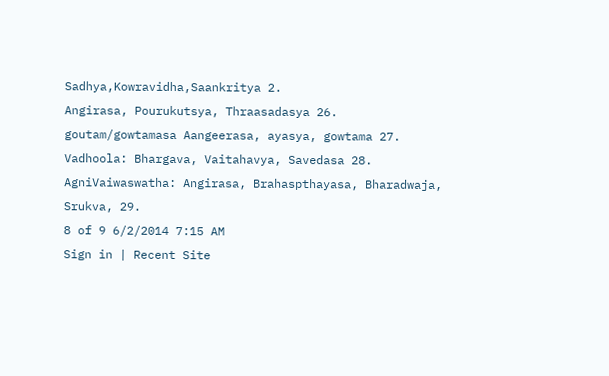Sadhya,Kowravidha,Saankritya 2.
Angirasa, Pourukutsya, Thraasadasya 26.
goutam/gowtamasa Aangeerasa, ayasya, gowtama 27.
Vadhoola: Bhargava, Vaitahavya, Savedasa 28.
AgniVaiwaswatha: Angirasa, Brahaspthayasa, Bharadwaja, Srukva, 29.
8 of 9 6/2/2014 7:15 AM
Sign in | Recent Site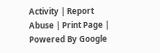Activity | Report Abuse | Print Page | Powered By Google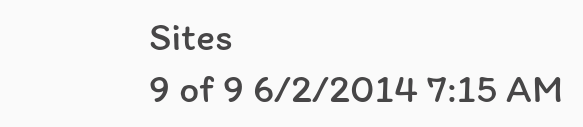Sites
9 of 9 6/2/2014 7:15 AM